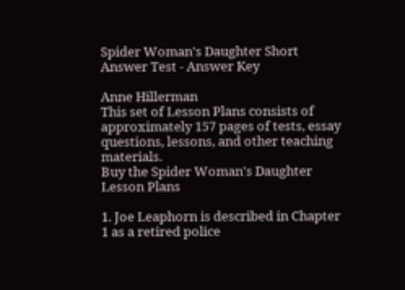Spider Woman's Daughter Short Answer Test - Answer Key

Anne Hillerman
This set of Lesson Plans consists of approximately 157 pages of tests, essay questions, lessons, and other teaching materials.
Buy the Spider Woman's Daughter Lesson Plans

1. Joe Leaphorn is described in Chapter 1 as a retired police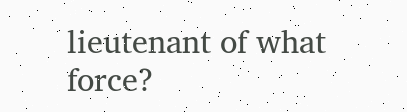lieutenant of what force?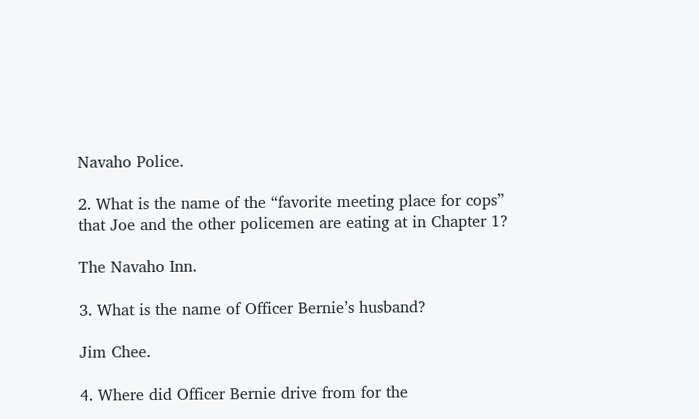Navaho Police.

2. What is the name of the “favorite meeting place for cops” that Joe and the other policemen are eating at in Chapter 1?

The Navaho Inn.

3. What is the name of Officer Bernie’s husband?

Jim Chee.

4. Where did Officer Bernie drive from for the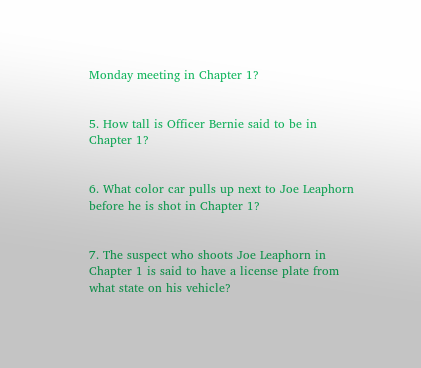Monday meeting in Chapter 1?


5. How tall is Officer Bernie said to be in Chapter 1?


6. What color car pulls up next to Joe Leaphorn before he is shot in Chapter 1?


7. The suspect who shoots Joe Leaphorn in Chapter 1 is said to have a license plate from what state on his vehicle?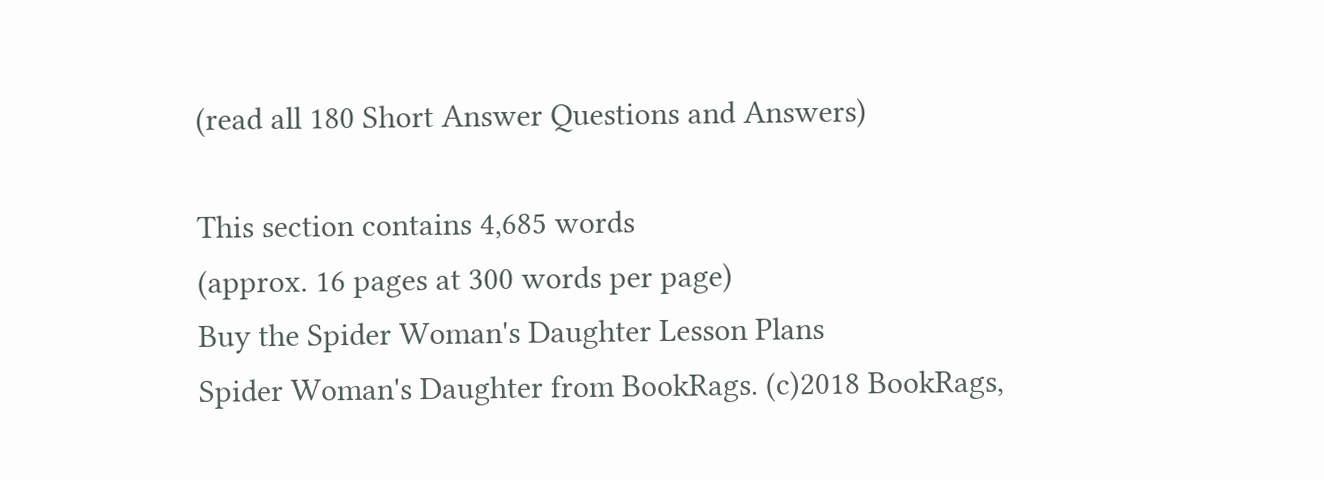(read all 180 Short Answer Questions and Answers)

This section contains 4,685 words
(approx. 16 pages at 300 words per page)
Buy the Spider Woman's Daughter Lesson Plans
Spider Woman's Daughter from BookRags. (c)2018 BookRags,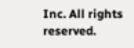Inc. All rights reserved.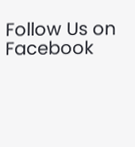Follow Us on Facebook